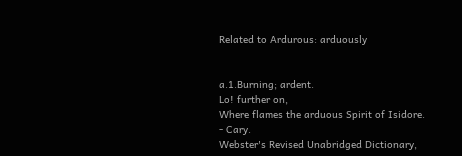Related to Ardurous: arduously


a.1.Burning; ardent.
Lo! further on,
Where flames the arduous Spirit of Isidore.
- Cary.
Webster's Revised Unabridged Dictionary,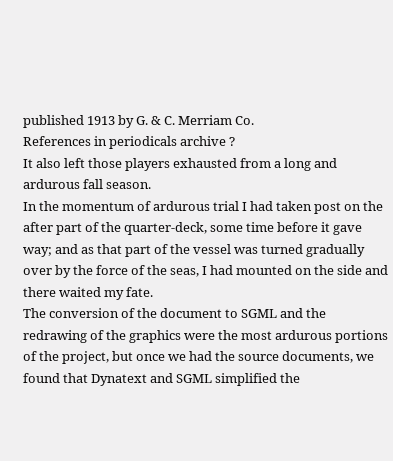published 1913 by G. & C. Merriam Co.
References in periodicals archive ?
It also left those players exhausted from a long and ardurous fall season.
In the momentum of ardurous trial I had taken post on the after part of the quarter-deck, some time before it gave way; and as that part of the vessel was turned gradually over by the force of the seas, I had mounted on the side and there waited my fate.
The conversion of the document to SGML and the redrawing of the graphics were the most ardurous portions of the project, but once we had the source documents, we found that Dynatext and SGML simplified the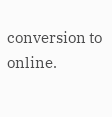conversion to online.